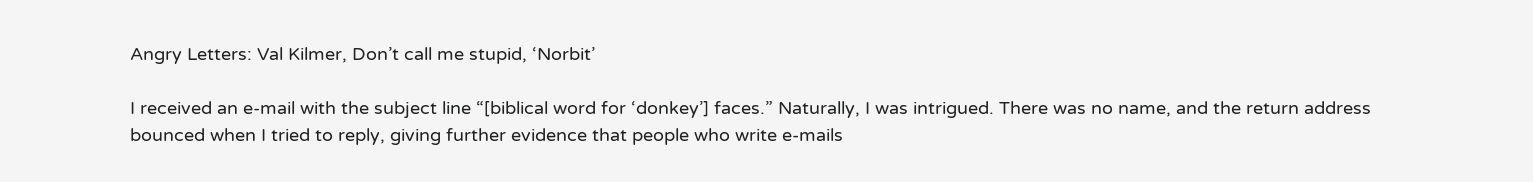Angry Letters: Val Kilmer, Don’t call me stupid, ‘Norbit’

I received an e-mail with the subject line “[biblical word for ‘donkey’] faces.” Naturally, I was intrigued. There was no name, and the return address bounced when I tried to reply, giving further evidence that people who write e-mails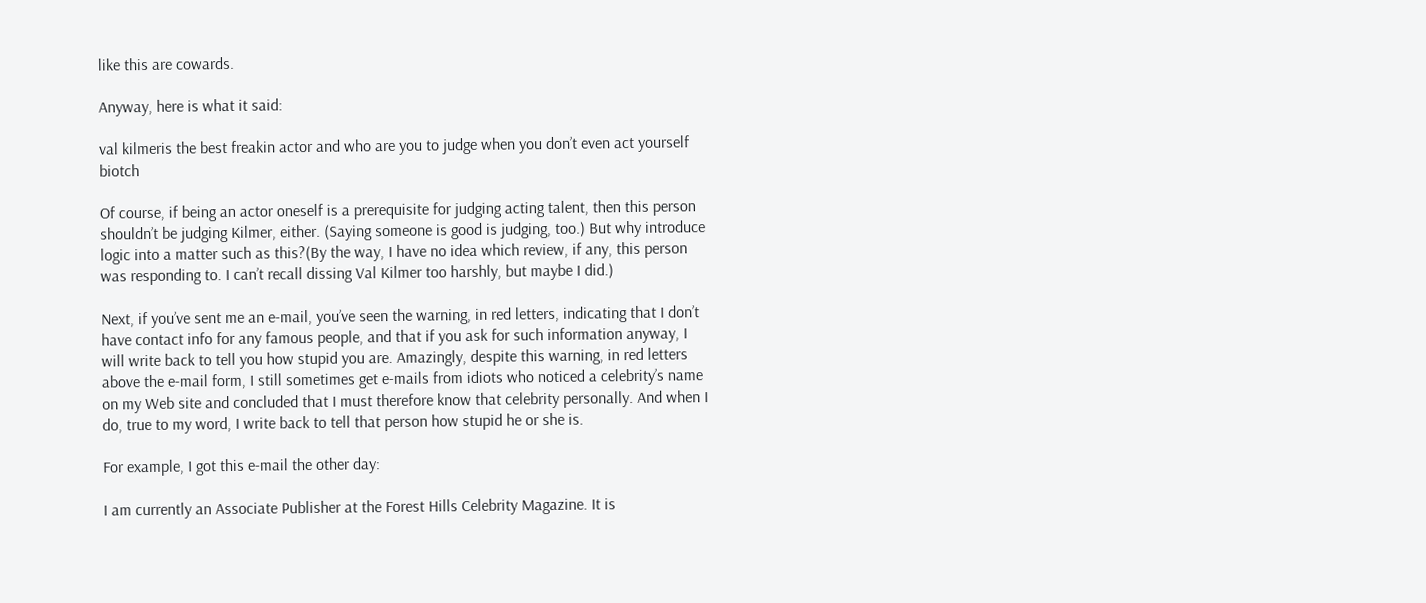like this are cowards.

Anyway, here is what it said:

val kilmeris the best freakin actor and who are you to judge when you don’t even act yourself biotch

Of course, if being an actor oneself is a prerequisite for judging acting talent, then this person shouldn’t be judging Kilmer, either. (Saying someone is good is judging, too.) But why introduce logic into a matter such as this?(By the way, I have no idea which review, if any, this person was responding to. I can’t recall dissing Val Kilmer too harshly, but maybe I did.)

Next, if you’ve sent me an e-mail, you’ve seen the warning, in red letters, indicating that I don’t have contact info for any famous people, and that if you ask for such information anyway, I will write back to tell you how stupid you are. Amazingly, despite this warning, in red letters above the e-mail form, I still sometimes get e-mails from idiots who noticed a celebrity’s name on my Web site and concluded that I must therefore know that celebrity personally. And when I do, true to my word, I write back to tell that person how stupid he or she is.

For example, I got this e-mail the other day:

I am currently an Associate Publisher at the Forest Hills Celebrity Magazine. It is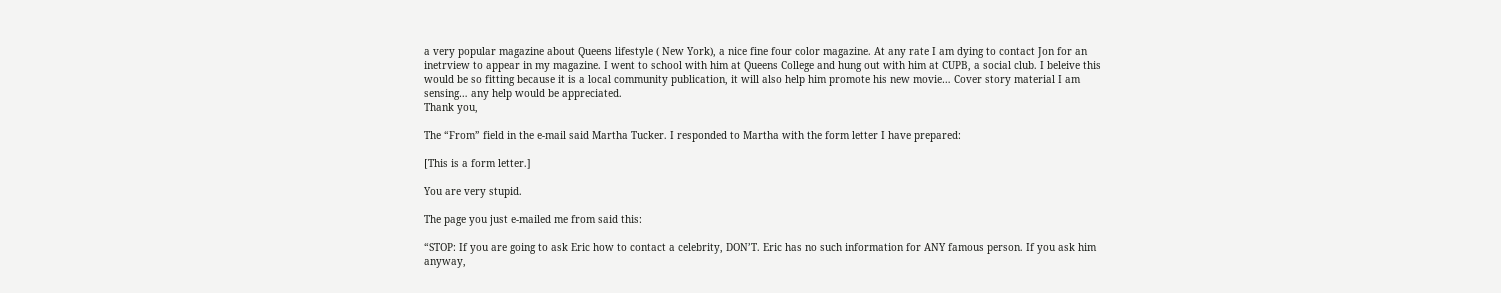a very popular magazine about Queens lifestyle ( New York), a nice fine four color magazine. At any rate I am dying to contact Jon for an inetrview to appear in my magazine. I went to school with him at Queens College and hung out with him at CUPB, a social club. I beleive this would be so fitting because it is a local community publication, it will also help him promote his new movie… Cover story material I am sensing… any help would be appreciated.
Thank you,

The “From” field in the e-mail said Martha Tucker. I responded to Martha with the form letter I have prepared:

[This is a form letter.]

You are very stupid.

The page you just e-mailed me from said this:

“STOP: If you are going to ask Eric how to contact a celebrity, DON’T. Eric has no such information for ANY famous person. If you ask him anyway,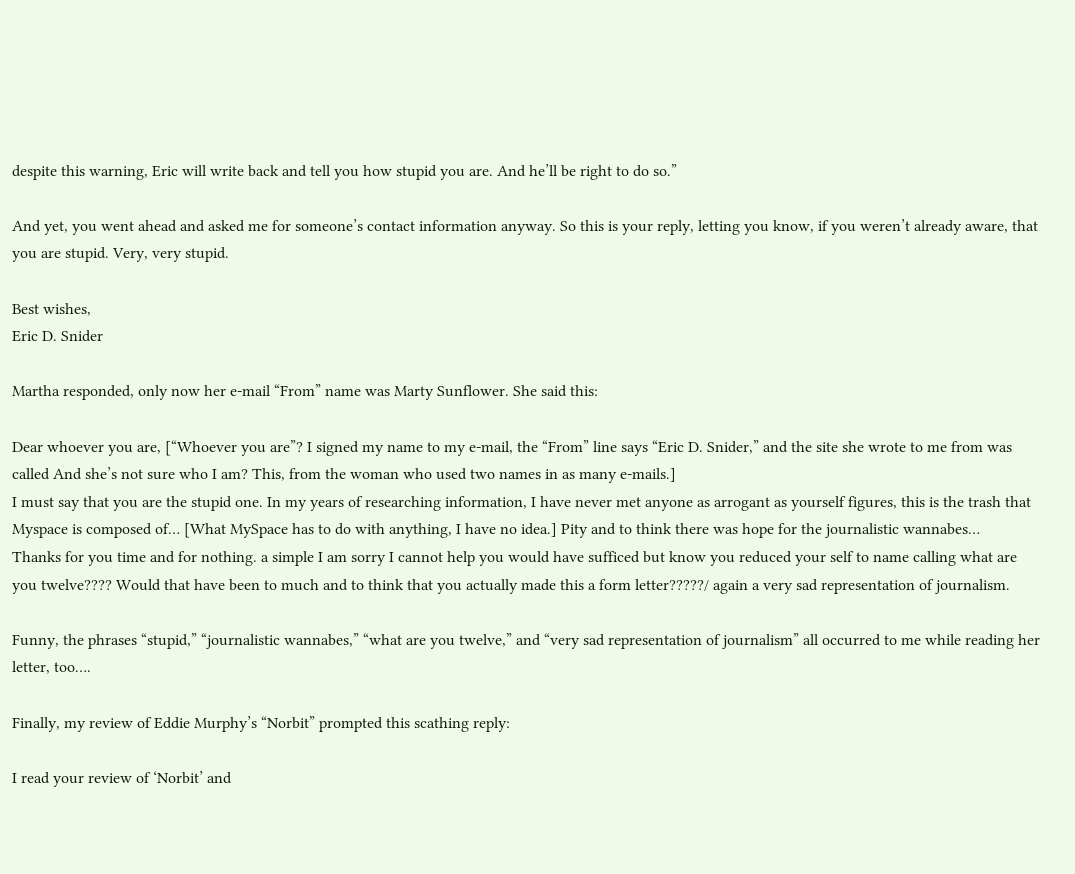despite this warning, Eric will write back and tell you how stupid you are. And he’ll be right to do so.”

And yet, you went ahead and asked me for someone’s contact information anyway. So this is your reply, letting you know, if you weren’t already aware, that you are stupid. Very, very stupid.

Best wishes,
Eric D. Snider

Martha responded, only now her e-mail “From” name was Marty Sunflower. She said this:

Dear whoever you are, [“Whoever you are”? I signed my name to my e-mail, the “From” line says “Eric D. Snider,” and the site she wrote to me from was called And she’s not sure who I am? This, from the woman who used two names in as many e-mails.]
I must say that you are the stupid one. In my years of researching information, I have never met anyone as arrogant as yourself figures, this is the trash that Myspace is composed of… [What MySpace has to do with anything, I have no idea.] Pity and to think there was hope for the journalistic wannabes…
Thanks for you time and for nothing. a simple I am sorry I cannot help you would have sufficed but know you reduced your self to name calling what are you twelve???? Would that have been to much and to think that you actually made this a form letter?????/ again a very sad representation of journalism.

Funny, the phrases “stupid,” “journalistic wannabes,” “what are you twelve,” and “very sad representation of journalism” all occurred to me while reading her letter, too….

Finally, my review of Eddie Murphy’s “Norbit” prompted this scathing reply:

I read your review of ‘Norbit’ and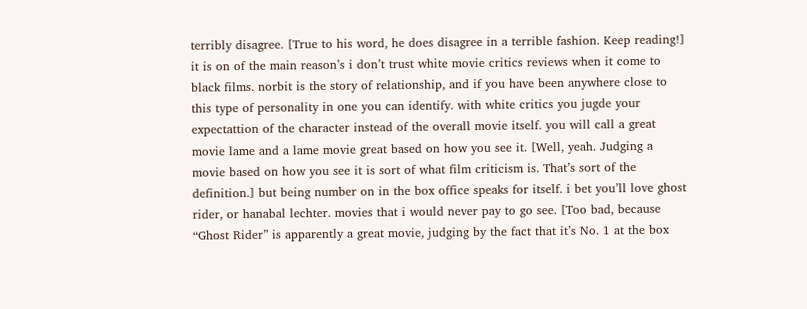terribly disagree. [True to his word, he does disagree in a terrible fashion. Keep reading!] it is on of the main reason’s i don’t trust white movie critics reviews when it come to black films. norbit is the story of relationship, and if you have been anywhere close to this type of personality in one you can identify. with white critics you jugde your expectattion of the character instead of the overall movie itself. you will call a great movie lame and a lame movie great based on how you see it. [Well, yeah. Judging a movie based on how you see it is sort of what film criticism is. That’s sort of the definition.] but being number on in the box office speaks for itself. i bet you’ll love ghost rider, or hanabal lechter. movies that i would never pay to go see. [Too bad, because “Ghost Rider” is apparently a great movie, judging by the fact that it’s No. 1 at the box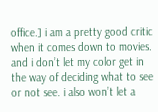office.] i am a pretty good critic when it comes down to movies. and i don’t let my color get in the way of deciding what to see or not see. i also won’t let a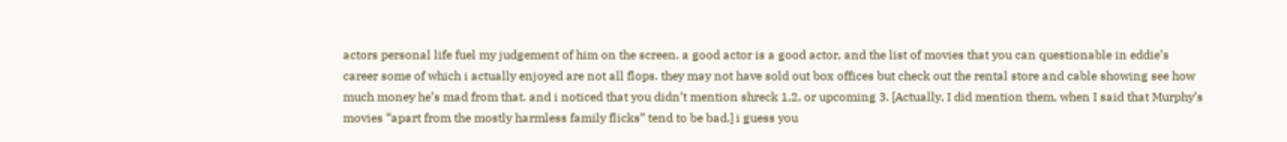actors personal life fuel my judgement of him on the screen. a good actor is a good actor, and the list of movies that you can questionable in eddie’s career some of which i actually enjoyed are not all flops. they may not have sold out box offices but check out the rental store and cable showing see how much money he’s mad from that. and i noticed that you didn’t mention shreck 1,2, or upcoming 3. [Actually, I did mention them, when I said that Murphy’s movies “apart from the mostly harmless family flicks” tend to be bad.] i guess you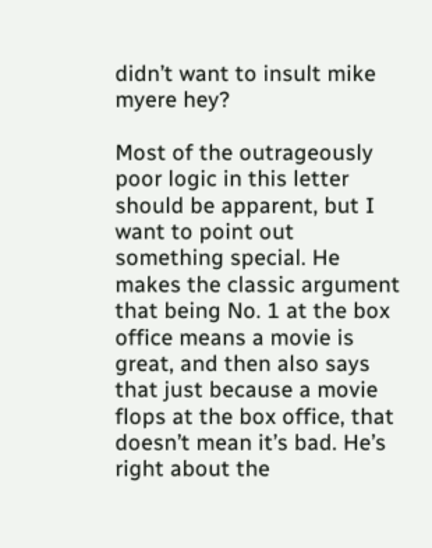didn’t want to insult mike myere hey?

Most of the outrageously poor logic in this letter should be apparent, but I want to point out something special. He makes the classic argument that being No. 1 at the box office means a movie is great, and then also says that just because a movie flops at the box office, that doesn’t mean it’s bad. He’s right about the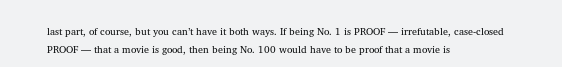last part, of course, but you can’t have it both ways. If being No. 1 is PROOF — irrefutable, case-closed PROOF — that a movie is good, then being No. 100 would have to be proof that a movie is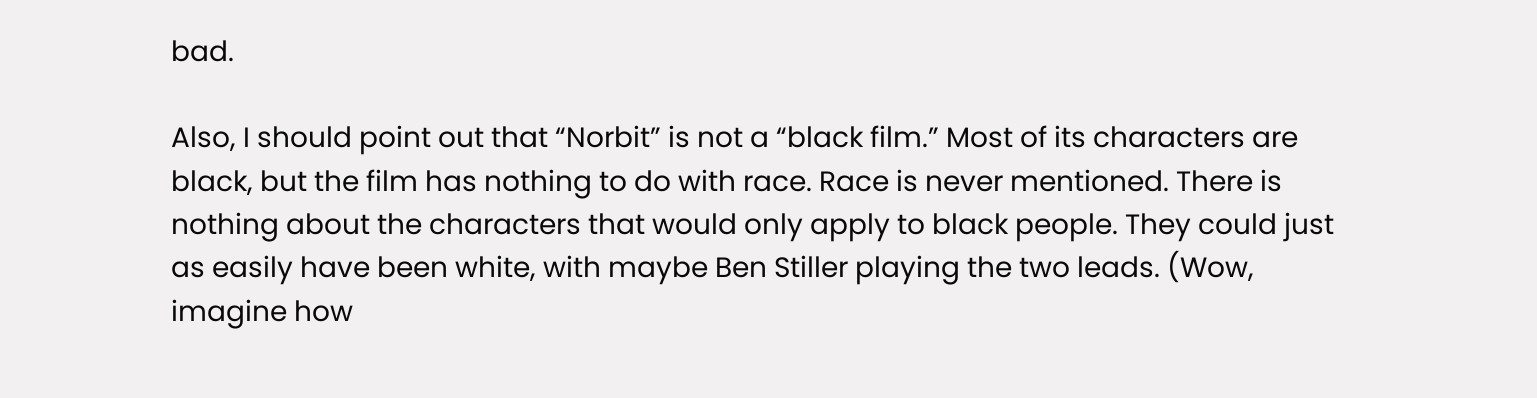bad.

Also, I should point out that “Norbit” is not a “black film.” Most of its characters are black, but the film has nothing to do with race. Race is never mentioned. There is nothing about the characters that would only apply to black people. They could just as easily have been white, with maybe Ben Stiller playing the two leads. (Wow, imagine how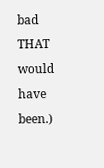bad THAT would have been.)